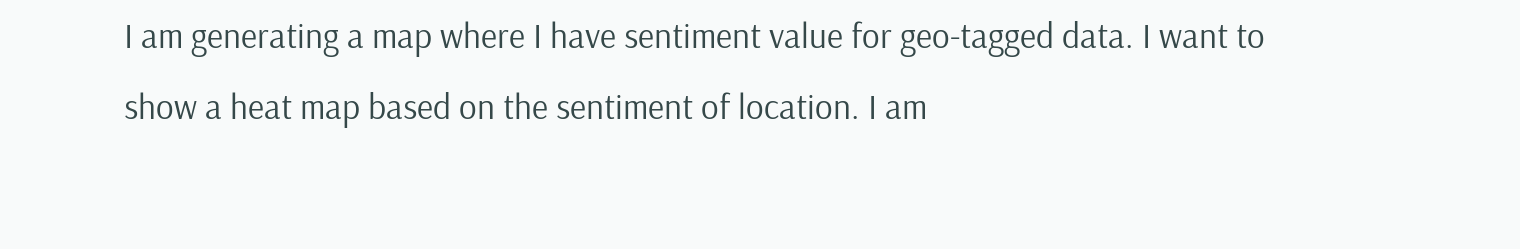I am generating a map where I have sentiment value for geo-tagged data. I want to show a heat map based on the sentiment of location. I am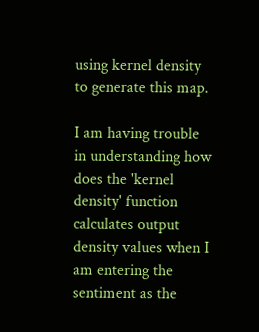using kernel density to generate this map.

I am having trouble in understanding how does the 'kernel density' function calculates output density values when I am entering the sentiment as the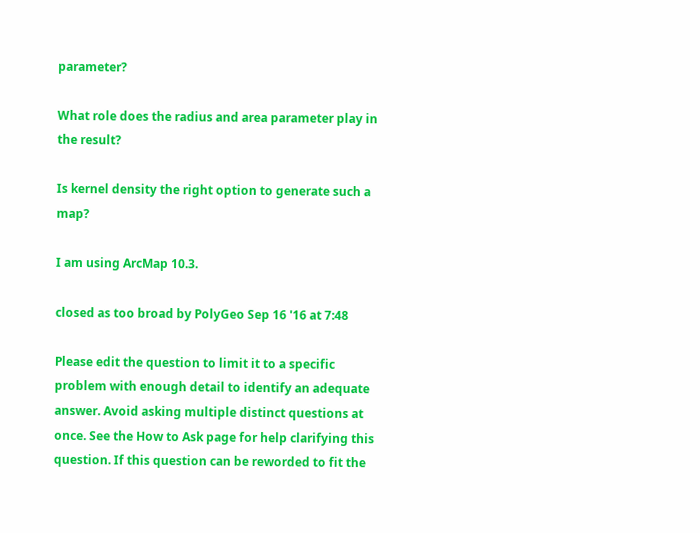parameter?

What role does the radius and area parameter play in the result?

Is kernel density the right option to generate such a map?

I am using ArcMap 10.3.

closed as too broad by PolyGeo Sep 16 '16 at 7:48

Please edit the question to limit it to a specific problem with enough detail to identify an adequate answer. Avoid asking multiple distinct questions at once. See the How to Ask page for help clarifying this question. If this question can be reworded to fit the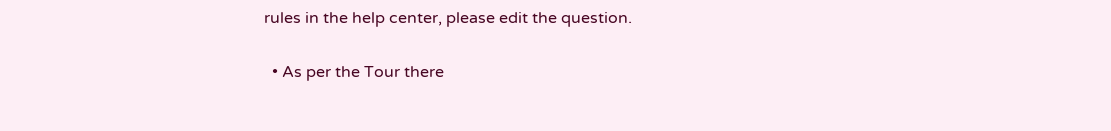rules in the help center, please edit the question.

  • As per the Tour there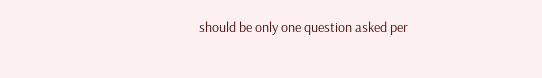should be only one question asked per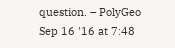question. – PolyGeo Sep 16 '16 at 7:48